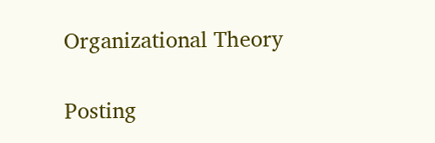Organizational Theory

Posting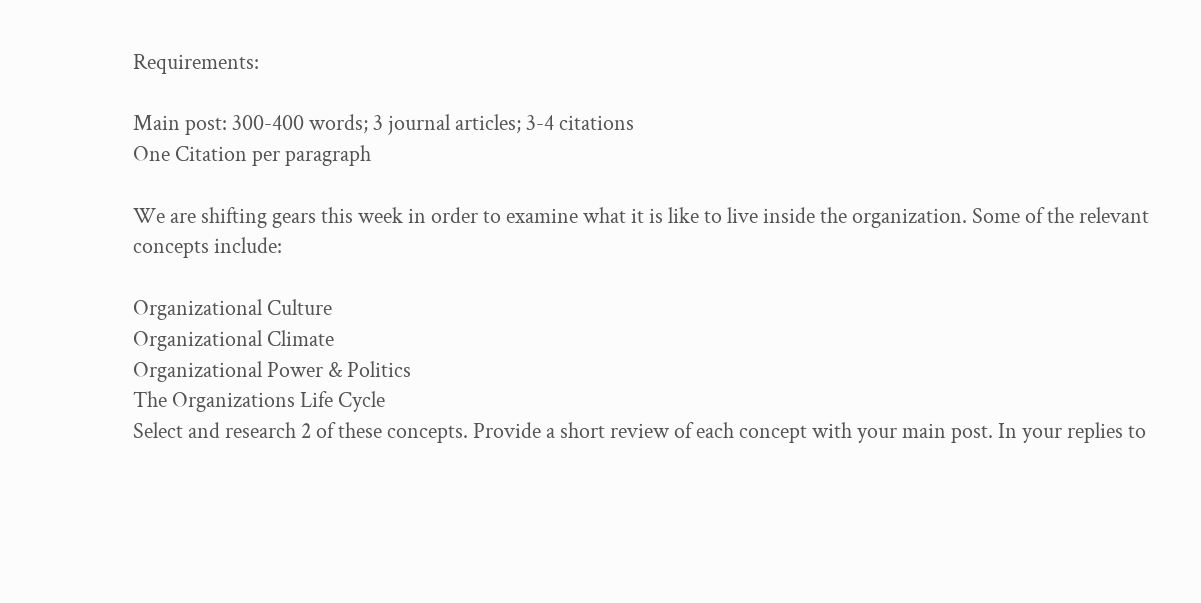Requirements:

Main post: 300-400 words; 3 journal articles; 3-4 citations
One Citation per paragraph

We are shifting gears this week in order to examine what it is like to live inside the organization. Some of the relevant concepts include:

Organizational Culture
Organizational Climate
Organizational Power & Politics
The Organizations Life Cycle
Select and research 2 of these concepts. Provide a short review of each concept with your main post. In your replies to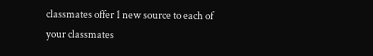classmates offer 1 new source to each of your classmates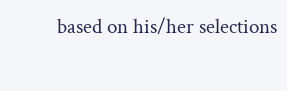based on his/her selections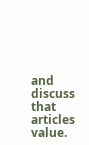and discuss that articles value.